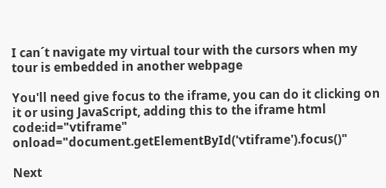I can´t navigate my virtual tour with the cursors when my tour is embedded in another webpage

You'll need give focus to the iframe, you can do it clicking on it or using JavaScript, adding this to the iframe html code:id="vtiframe" onload="document.getElementById('vtiframe').focus()"

Next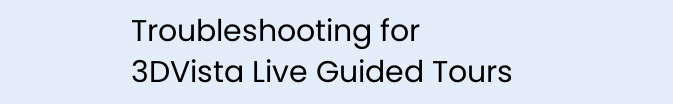Troubleshooting for 3DVista Live Guided Tours